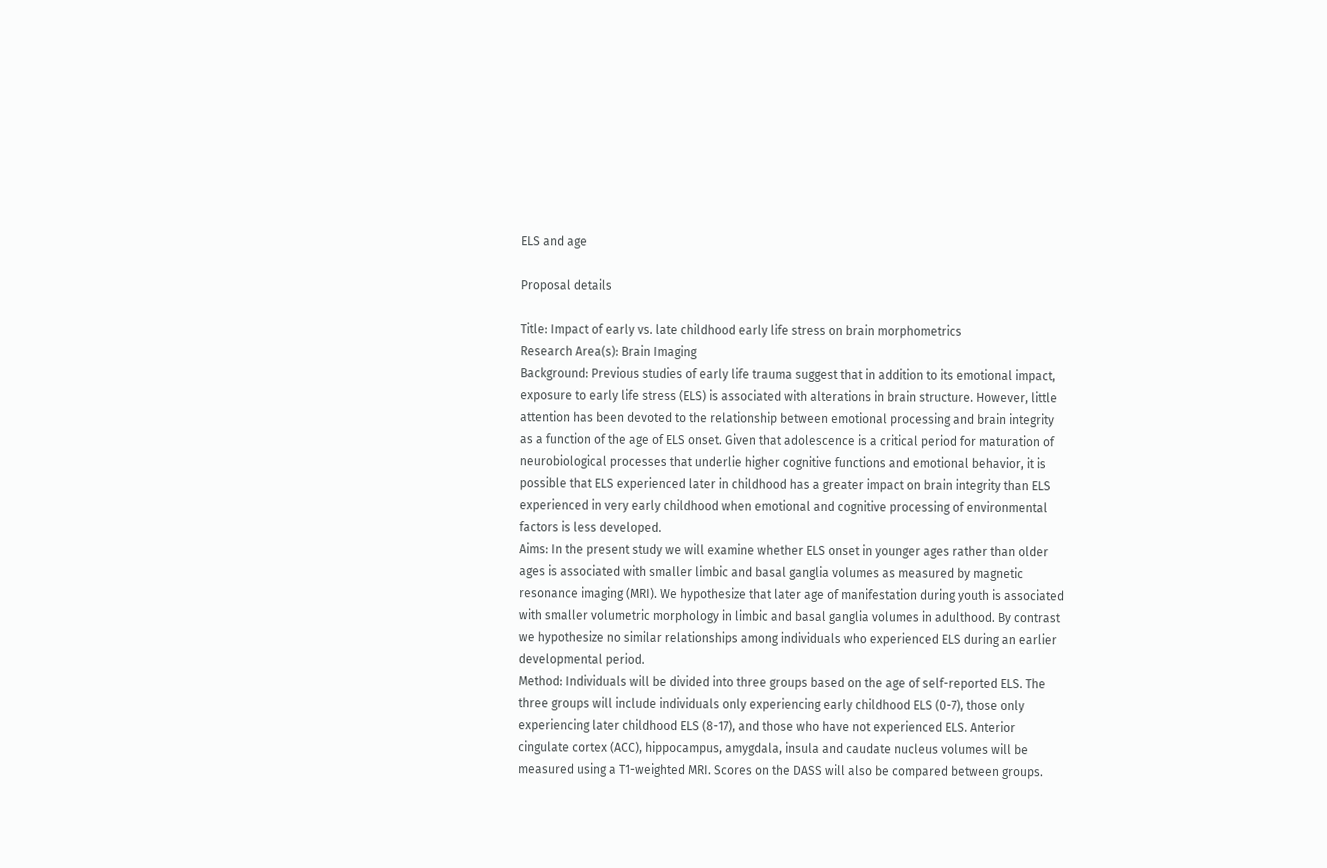ELS and age

Proposal details

Title: Impact of early vs. late childhood early life stress on brain morphometrics
Research Area(s): Brain Imaging
Background: Previous studies of early life trauma suggest that in addition to its emotional impact, exposure to early life stress (ELS) is associated with alterations in brain structure. However, little attention has been devoted to the relationship between emotional processing and brain integrity as a function of the age of ELS onset. Given that adolescence is a critical period for maturation of neurobiological processes that underlie higher cognitive functions and emotional behavior, it is possible that ELS experienced later in childhood has a greater impact on brain integrity than ELS experienced in very early childhood when emotional and cognitive processing of environmental factors is less developed.
Aims: In the present study we will examine whether ELS onset in younger ages rather than older ages is associated with smaller limbic and basal ganglia volumes as measured by magnetic resonance imaging (MRI). We hypothesize that later age of manifestation during youth is associated with smaller volumetric morphology in limbic and basal ganglia volumes in adulthood. By contrast we hypothesize no similar relationships among individuals who experienced ELS during an earlier developmental period.
Method: Individuals will be divided into three groups based on the age of self-reported ELS. The three groups will include individuals only experiencing early childhood ELS (0-7), those only experiencing later childhood ELS (8-17), and those who have not experienced ELS. Anterior cingulate cortex (ACC), hippocampus, amygdala, insula and caudate nucleus volumes will be measured using a T1-weighted MRI. Scores on the DASS will also be compared between groups.